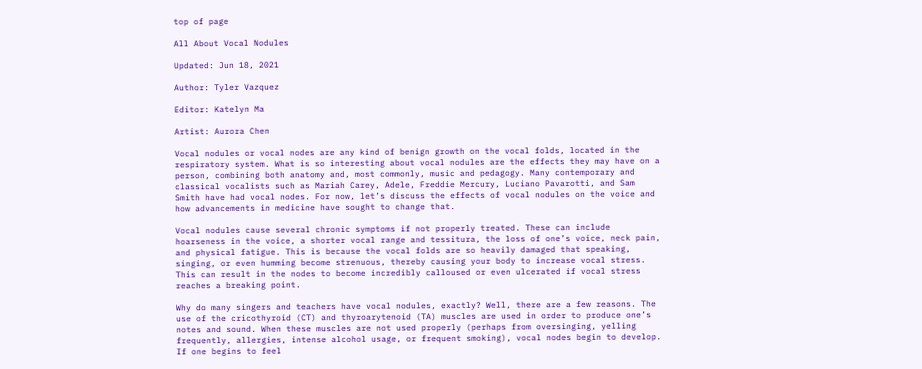top of page

All About Vocal Nodules

Updated: Jun 18, 2021

Author: Tyler Vazquez

Editor: Katelyn Ma

Artist: Aurora Chen

Vocal nodules or vocal nodes are any kind of benign growth on the vocal folds, located in the respiratory system. What is so interesting about vocal nodules are the effects they may have on a person, combining both anatomy and, most commonly, music and pedagogy. Many contemporary and classical vocalists such as Mariah Carey, Adele, Freddie Mercury, Luciano Pavarotti, and Sam Smith have had vocal nodes. For now, let’s discuss the effects of vocal nodules on the voice and how advancements in medicine have sought to change that.

Vocal nodules cause several chronic symptoms if not properly treated. These can include hoarseness in the voice, a shorter vocal range and tessitura, the loss of one’s voice, neck pain, and physical fatigue. This is because the vocal folds are so heavily damaged that speaking, singing, or even humming become strenuous, thereby causing your body to increase vocal stress. This can result in the nodes to become incredibly calloused or even ulcerated if vocal stress reaches a breaking point.

Why do many singers and teachers have vocal nodules, exactly? Well, there are a few reasons. The use of the cricothyroid (CT) and thyroarytenoid (TA) muscles are used in order to produce one’s notes and sound. When these muscles are not used properly (perhaps from oversinging, yelling frequently, allergies, intense alcohol usage, or frequent smoking), vocal nodes begin to develop. If one begins to feel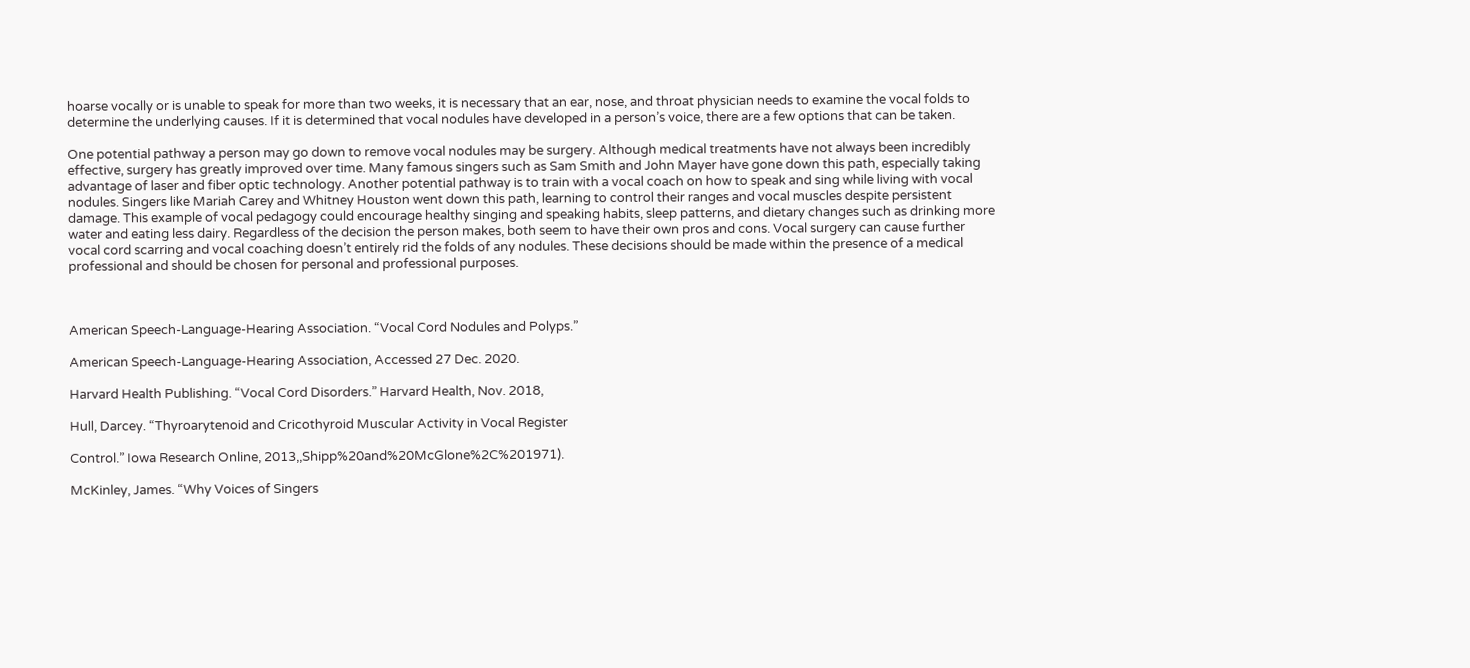hoarse vocally or is unable to speak for more than two weeks, it is necessary that an ear, nose, and throat physician needs to examine the vocal folds to determine the underlying causes. If it is determined that vocal nodules have developed in a person’s voice, there are a few options that can be taken.

One potential pathway a person may go down to remove vocal nodules may be surgery. Although medical treatments have not always been incredibly effective, surgery has greatly improved over time. Many famous singers such as Sam Smith and John Mayer have gone down this path, especially taking advantage of laser and fiber optic technology. Another potential pathway is to train with a vocal coach on how to speak and sing while living with vocal nodules. Singers like Mariah Carey and Whitney Houston went down this path, learning to control their ranges and vocal muscles despite persistent damage. This example of vocal pedagogy could encourage healthy singing and speaking habits, sleep patterns, and dietary changes such as drinking more water and eating less dairy. Regardless of the decision the person makes, both seem to have their own pros and cons. Vocal surgery can cause further vocal cord scarring and vocal coaching doesn’t entirely rid the folds of any nodules. These decisions should be made within the presence of a medical professional and should be chosen for personal and professional purposes.



American Speech-Language-Hearing Association. “Vocal Cord Nodules and Polyps.”

American Speech-Language-Hearing Association, Accessed 27 Dec. 2020.

Harvard Health Publishing. “Vocal Cord Disorders.” Harvard Health, Nov. 2018,

Hull, Darcey. “Thyroarytenoid and Cricothyroid Muscular Activity in Vocal Register

Control.” Iowa Research Online, 2013,,Shipp%20and%20McGlone%2C%201971).

McKinley, James. “Why Voices of Singers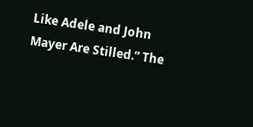Like Adele and John Mayer Are Stilled.” The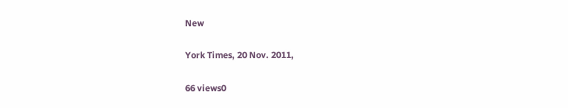New

York Times, 20 Nov. 2011,

66 views0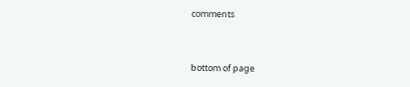comments


bottom of page